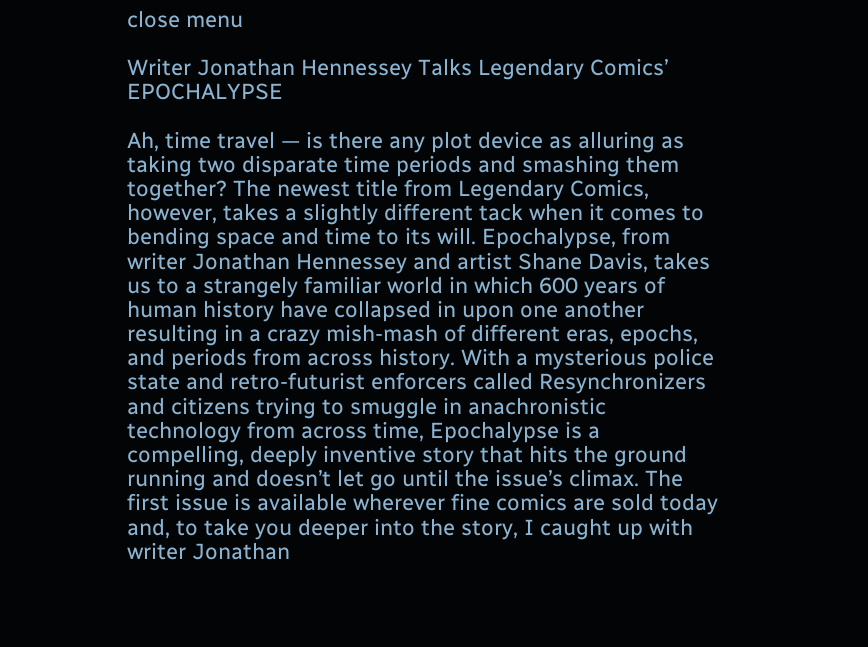close menu

Writer Jonathan Hennessey Talks Legendary Comics’ EPOCHALYPSE

Ah, time travel — is there any plot device as alluring as taking two disparate time periods and smashing them together? The newest title from Legendary Comics, however, takes a slightly different tack when it comes to bending space and time to its will. Epochalypse, from writer Jonathan Hennessey and artist Shane Davis, takes us to a strangely familiar world in which 600 years of human history have collapsed in upon one another resulting in a crazy mish-mash of different eras, epochs, and periods from across history. With a mysterious police state and retro-futurist enforcers called Resynchronizers and citizens trying to smuggle in anachronistic technology from across time, Epochalypse is a compelling, deeply inventive story that hits the ground running and doesn’t let go until the issue’s climax. The first issue is available wherever fine comics are sold today and, to take you deeper into the story, I caught up with writer Jonathan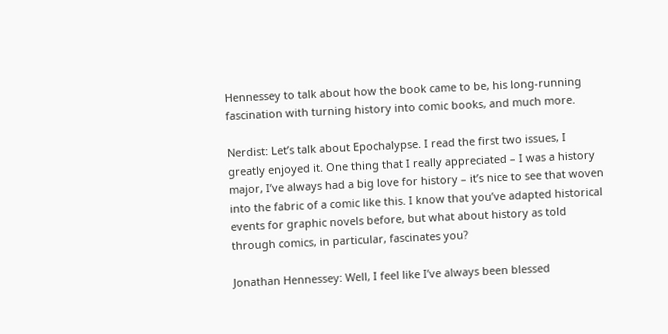Hennessey to talk about how the book came to be, his long-running fascination with turning history into comic books, and much more.

Nerdist: Let’s talk about Epochalypse. I read the first two issues, I greatly enjoyed it. One thing that I really appreciated – I was a history major, I’ve always had a big love for history – it’s nice to see that woven into the fabric of a comic like this. I know that you’ve adapted historical events for graphic novels before, but what about history as told through comics, in particular, fascinates you?

Jonathan Hennessey: Well, I feel like I’ve always been blessed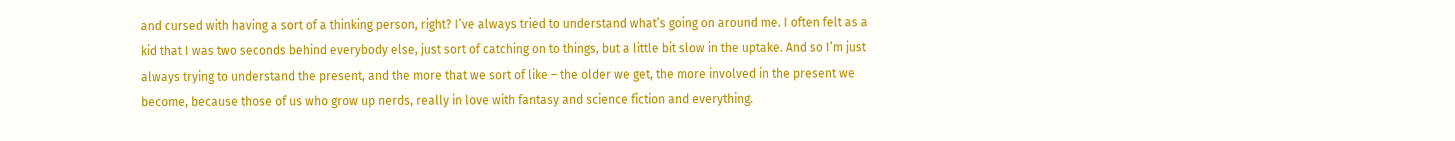and cursed with having a sort of a thinking person, right? I’ve always tried to understand what’s going on around me. I often felt as a kid that I was two seconds behind everybody else, just sort of catching on to things, but a little bit slow in the uptake. And so I’m just always trying to understand the present, and the more that we sort of like – the older we get, the more involved in the present we become, because those of us who grow up nerds, really in love with fantasy and science fiction and everything.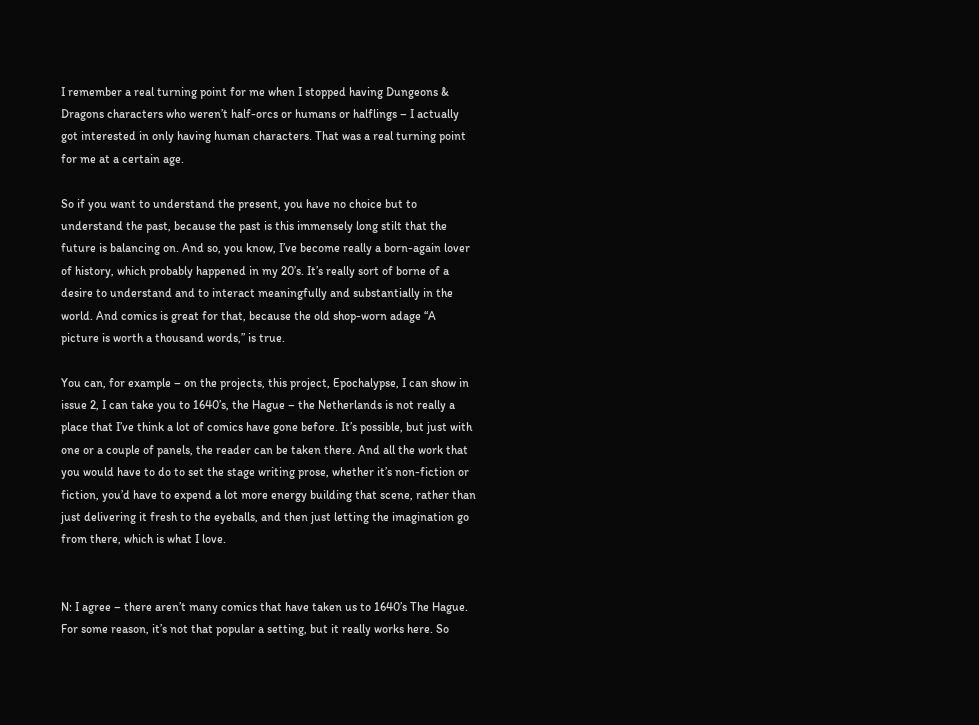I remember a real turning point for me when I stopped having Dungeons & Dragons characters who weren’t half-orcs or humans or halflings – I actually got interested in only having human characters. That was a real turning point for me at a certain age.

So if you want to understand the present, you have no choice but to understand the past, because the past is this immensely long stilt that the future is balancing on. And so, you know, I’ve become really a born-again lover of history, which probably happened in my 20’s. It’s really sort of borne of a desire to understand and to interact meaningfully and substantially in the world. And comics is great for that, because the old shop-worn adage “A picture is worth a thousand words,” is true.

You can, for example – on the projects, this project, Epochalypse, I can show in issue 2, I can take you to 1640’s, the Hague – the Netherlands is not really a place that I’ve think a lot of comics have gone before. It’s possible, but just with one or a couple of panels, the reader can be taken there. And all the work that you would have to do to set the stage writing prose, whether it’s non-fiction or fiction, you’d have to expend a lot more energy building that scene, rather than just delivering it fresh to the eyeballs, and then just letting the imagination go from there, which is what I love.


N: I agree – there aren’t many comics that have taken us to 1640’s The Hague. For some reason, it’s not that popular a setting, but it really works here. So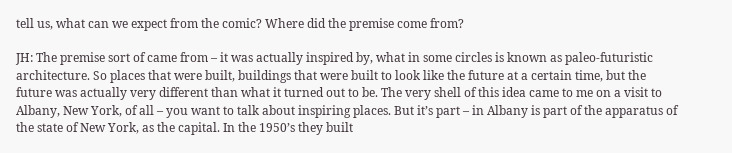tell us, what can we expect from the comic? Where did the premise come from?

JH: The premise sort of came from – it was actually inspired by, what in some circles is known as paleo-futuristic architecture. So places that were built, buildings that were built to look like the future at a certain time, but the future was actually very different than what it turned out to be. The very shell of this idea came to me on a visit to Albany, New York, of all – you want to talk about inspiring places. But it’s part – in Albany is part of the apparatus of the state of New York, as the capital. In the 1950’s they built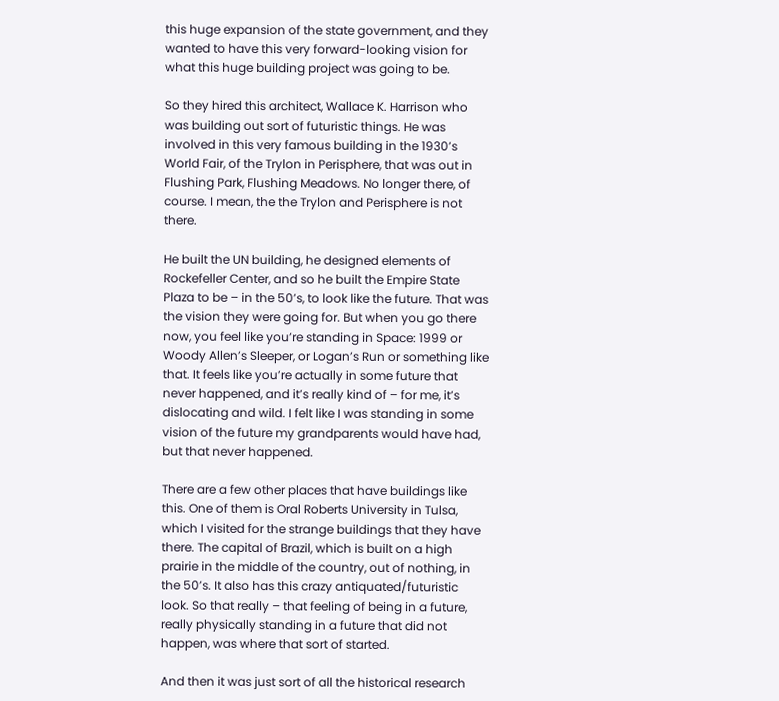this huge expansion of the state government, and they wanted to have this very forward-looking vision for what this huge building project was going to be.

So they hired this architect, Wallace K. Harrison who was building out sort of futuristic things. He was involved in this very famous building in the 1930’s World Fair, of the Trylon in Perisphere, that was out in Flushing Park, Flushing Meadows. No longer there, of course. I mean, the the Trylon and Perisphere is not there.

He built the UN building, he designed elements of Rockefeller Center, and so he built the Empire State Plaza to be – in the 50’s, to look like the future. That was the vision they were going for. But when you go there now, you feel like you’re standing in Space: 1999 or Woody Allen’s Sleeper, or Logan’s Run or something like that. It feels like you’re actually in some future that never happened, and it’s really kind of – for me, it’s dislocating and wild. I felt like I was standing in some vision of the future my grandparents would have had, but that never happened.

There are a few other places that have buildings like this. One of them is Oral Roberts University in Tulsa, which I visited for the strange buildings that they have there. The capital of Brazil, which is built on a high prairie in the middle of the country, out of nothing, in the 50’s. It also has this crazy antiquated/futuristic look. So that really – that feeling of being in a future, really physically standing in a future that did not happen, was where that sort of started.

And then it was just sort of all the historical research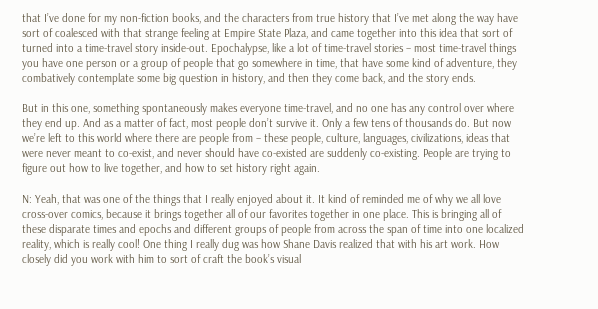that I’ve done for my non-fiction books, and the characters from true history that I’ve met along the way have sort of coalesced with that strange feeling at Empire State Plaza, and came together into this idea that sort of turned into a time-travel story inside-out. Epochalypse, like a lot of time-travel stories – most time-travel things you have one person or a group of people that go somewhere in time, that have some kind of adventure, they combatively contemplate some big question in history, and then they come back, and the story ends.

But in this one, something spontaneously makes everyone time-travel, and no one has any control over where they end up. And as a matter of fact, most people don’t survive it. Only a few tens of thousands do. But now we’re left to this world where there are people from – these people, culture, languages, civilizations, ideas that were never meant to co-exist, and never should have co-existed are suddenly co-existing. People are trying to figure out how to live together, and how to set history right again.

N: Yeah, that was one of the things that I really enjoyed about it. It kind of reminded me of why we all love cross-over comics, because it brings together all of our favorites together in one place. This is bringing all of these disparate times and epochs and different groups of people from across the span of time into one localized reality, which is really cool! One thing I really dug was how Shane Davis realized that with his art work. How closely did you work with him to sort of craft the book’s visual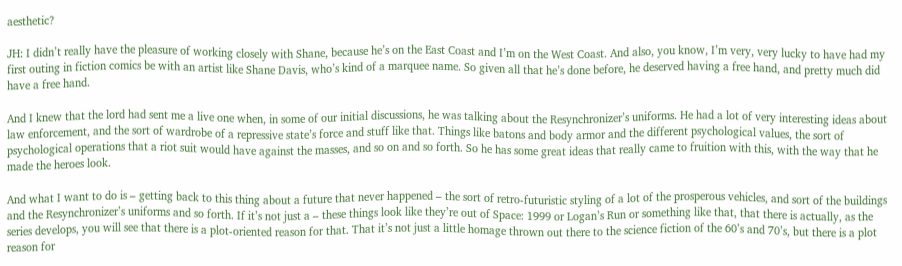aesthetic?

JH: I didn’t really have the pleasure of working closely with Shane, because he’s on the East Coast and I’m on the West Coast. And also, you know, I’m very, very lucky to have had my first outing in fiction comics be with an artist like Shane Davis, who’s kind of a marquee name. So given all that he’s done before, he deserved having a free hand, and pretty much did have a free hand.

And I knew that the lord had sent me a live one when, in some of our initial discussions, he was talking about the Resynchronizer’s uniforms. He had a lot of very interesting ideas about law enforcement, and the sort of wardrobe of a repressive state’s force and stuff like that. Things like batons and body armor and the different psychological values, the sort of psychological operations that a riot suit would have against the masses, and so on and so forth. So he has some great ideas that really came to fruition with this, with the way that he made the heroes look.

And what I want to do is – getting back to this thing about a future that never happened – the sort of retro-futuristic styling of a lot of the prosperous vehicles, and sort of the buildings and the Resynchronizer’s uniforms and so forth. If it’s not just a – these things look like they’re out of Space: 1999 or Logan’s Run or something like that, that there is actually, as the series develops, you will see that there is a plot-oriented reason for that. That it’s not just a little homage thrown out there to the science fiction of the 60’s and 70’s, but there is a plot reason for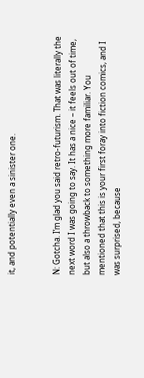it, and potentially even a sinister one.


N: Gotcha. I’m glad you said retro-futurism. That was literally the next word I was going to say. It has a nice – it feels out of time, but also a throwback to something more familiar. You mentioned that this is your first foray into fiction comics, and I was surprised, because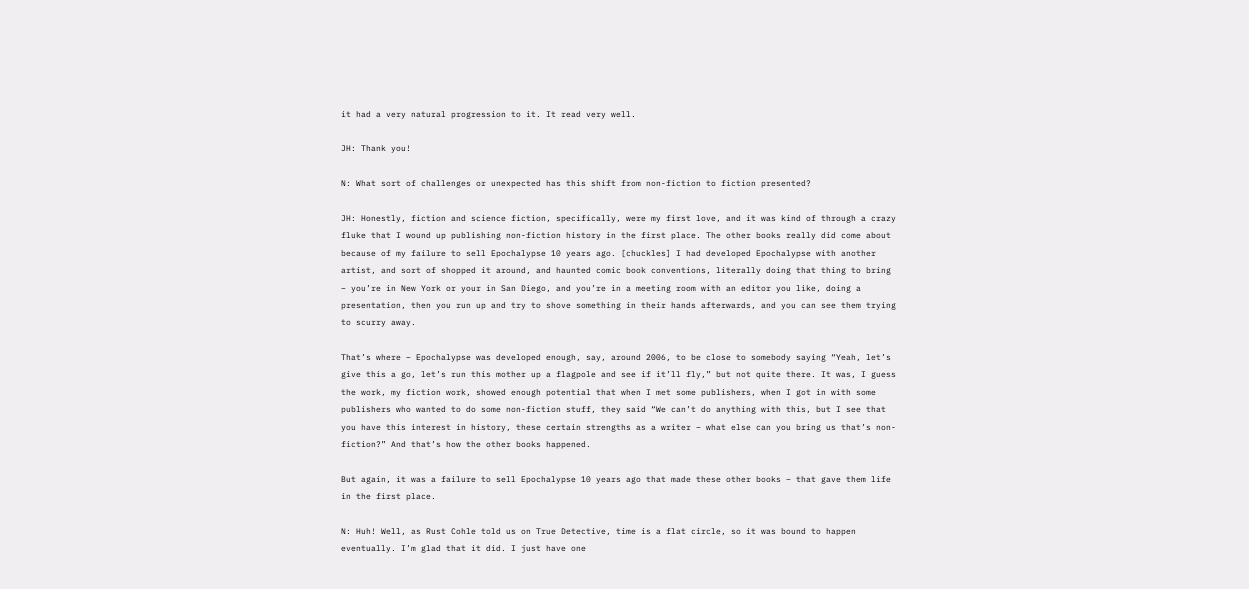it had a very natural progression to it. It read very well.

JH: Thank you!

N: What sort of challenges or unexpected has this shift from non-fiction to fiction presented?

JH: Honestly, fiction and science fiction, specifically, were my first love, and it was kind of through a crazy fluke that I wound up publishing non-fiction history in the first place. The other books really did come about because of my failure to sell Epochalypse 10 years ago. [chuckles] I had developed Epochalypse with another artist, and sort of shopped it around, and haunted comic book conventions, literally doing that thing to bring – you’re in New York or your in San Diego, and you’re in a meeting room with an editor you like, doing a presentation, then you run up and try to shove something in their hands afterwards, and you can see them trying to scurry away.

That’s where – Epochalypse was developed enough, say, around 2006, to be close to somebody saying “Yeah, let’s give this a go, let’s run this mother up a flagpole and see if it’ll fly,” but not quite there. It was, I guess the work, my fiction work, showed enough potential that when I met some publishers, when I got in with some publishers who wanted to do some non-fiction stuff, they said “We can’t do anything with this, but I see that you have this interest in history, these certain strengths as a writer – what else can you bring us that’s non-fiction?” And that’s how the other books happened.

But again, it was a failure to sell Epochalypse 10 years ago that made these other books – that gave them life in the first place.

N: Huh! Well, as Rust Cohle told us on True Detective, time is a flat circle, so it was bound to happen eventually. I’m glad that it did. I just have one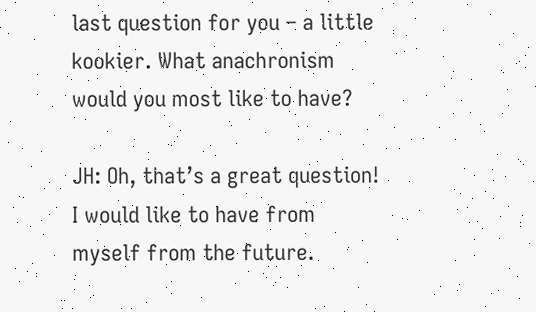last question for you – a little kookier. What anachronism would you most like to have?

JH: Oh, that’s a great question! I would like to have from myself from the future.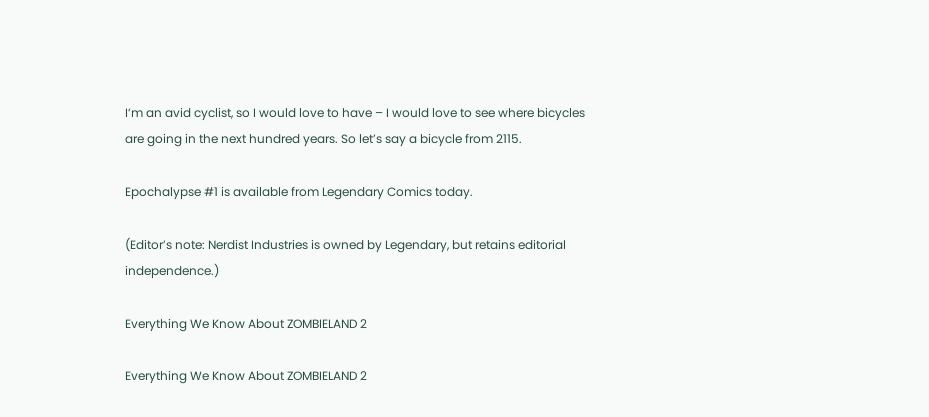I’m an avid cyclist, so I would love to have – I would love to see where bicycles are going in the next hundred years. So let’s say a bicycle from 2115.

Epochalypse #1 is available from Legendary Comics today.

(Editor’s note: Nerdist Industries is owned by Legendary, but retains editorial independence.)

Everything We Know About ZOMBIELAND 2

Everything We Know About ZOMBIELAND 2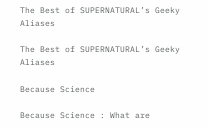The Best of SUPERNATURAL’s Geeky Aliases

The Best of SUPERNATURAL’s Geeky Aliases

Because Science

Because Science : What are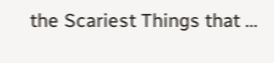the Scariest Things that …